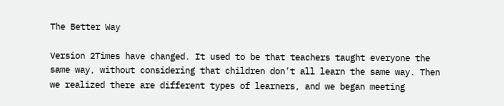The Better Way

Version 2Times have changed. It used to be that teachers taught everyone the same way, without considering that children don’t all learn the same way. Then we realized there are different types of learners, and we began meeting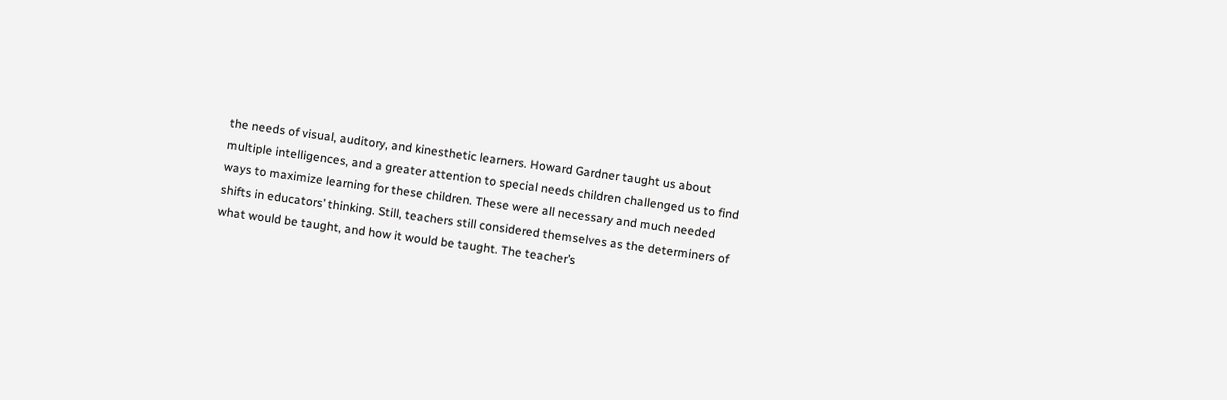the needs of visual, auditory, and kinesthetic learners. Howard Gardner taught us about multiple intelligences, and a greater attention to special needs children challenged us to find ways to maximize learning for these children. These were all necessary and much needed shifts in educators’ thinking. Still, teachers still considered themselves as the determiners of what would be taught, and how it would be taught. The teacher’s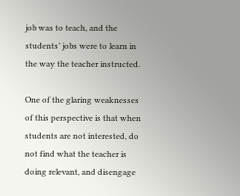job was to teach, and the students’ jobs were to learn in the way the teacher instructed.

One of the glaring weaknesses of this perspective is that when students are not interested, do not find what the teacher is doing relevant, and disengage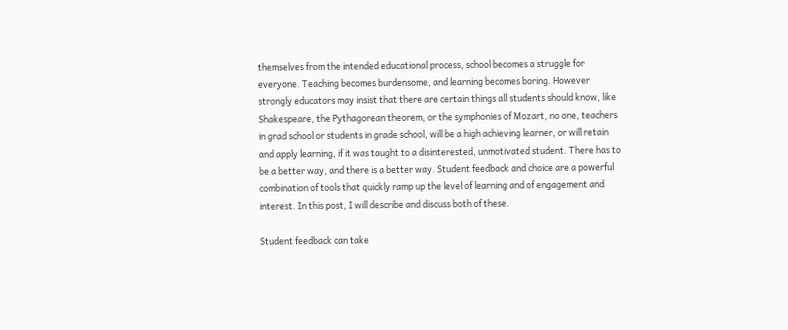themselves from the intended educational process, school becomes a struggle for everyone. Teaching becomes burdensome, and learning becomes boring. However strongly educators may insist that there are certain things all students should know, like Shakespeare, the Pythagorean theorem, or the symphonies of Mozart, no one, teachers in grad school or students in grade school, will be a high achieving learner, or will retain and apply learning, if it was taught to a disinterested, unmotivated student. There has to be a better way, and there is a better way. Student feedback and choice are a powerful combination of tools that quickly ramp up the level of learning and of engagement and interest. In this post, I will describe and discuss both of these.

Student feedback can take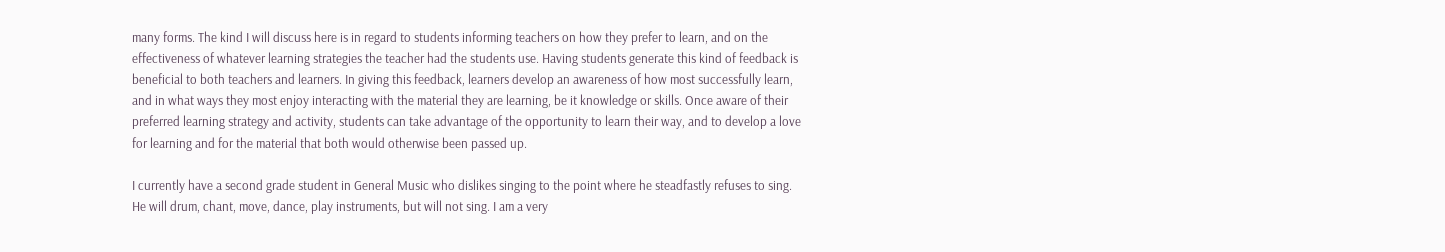many forms. The kind I will discuss here is in regard to students informing teachers on how they prefer to learn, and on the effectiveness of whatever learning strategies the teacher had the students use. Having students generate this kind of feedback is beneficial to both teachers and learners. In giving this feedback, learners develop an awareness of how most successfully learn, and in what ways they most enjoy interacting with the material they are learning, be it knowledge or skills. Once aware of their preferred learning strategy and activity, students can take advantage of the opportunity to learn their way, and to develop a love for learning and for the material that both would otherwise been passed up.

I currently have a second grade student in General Music who dislikes singing to the point where he steadfastly refuses to sing. He will drum, chant, move, dance, play instruments, but will not sing. I am a very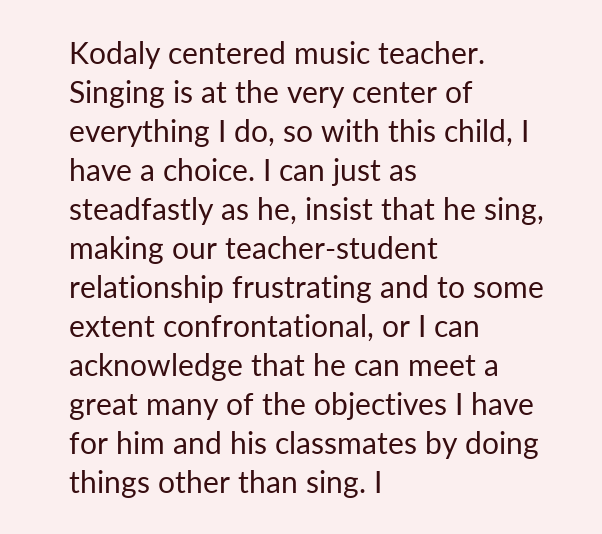Kodaly centered music teacher. Singing is at the very center of everything I do, so with this child, I have a choice. I can just as steadfastly as he, insist that he sing, making our teacher-student relationship frustrating and to some extent confrontational, or I can acknowledge that he can meet a great many of the objectives I have for him and his classmates by doing things other than sing. I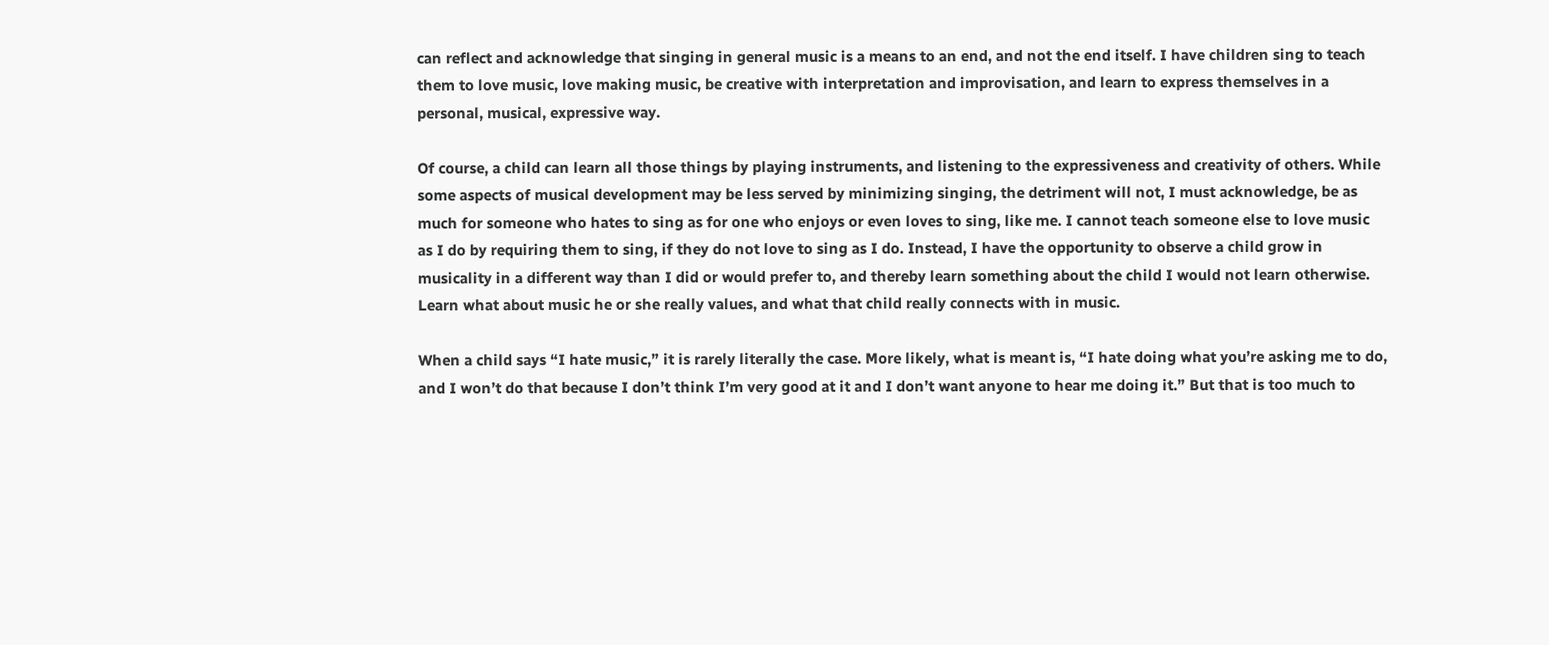can reflect and acknowledge that singing in general music is a means to an end, and not the end itself. I have children sing to teach them to love music, love making music, be creative with interpretation and improvisation, and learn to express themselves in a personal, musical, expressive way.

Of course, a child can learn all those things by playing instruments, and listening to the expressiveness and creativity of others. While some aspects of musical development may be less served by minimizing singing, the detriment will not, I must acknowledge, be as much for someone who hates to sing as for one who enjoys or even loves to sing, like me. I cannot teach someone else to love music as I do by requiring them to sing, if they do not love to sing as I do. Instead, I have the opportunity to observe a child grow in musicality in a different way than I did or would prefer to, and thereby learn something about the child I would not learn otherwise. Learn what about music he or she really values, and what that child really connects with in music.

When a child says “I hate music,” it is rarely literally the case. More likely, what is meant is, “I hate doing what you’re asking me to do, and I won’t do that because I don’t think I’m very good at it and I don’t want anyone to hear me doing it.” But that is too much to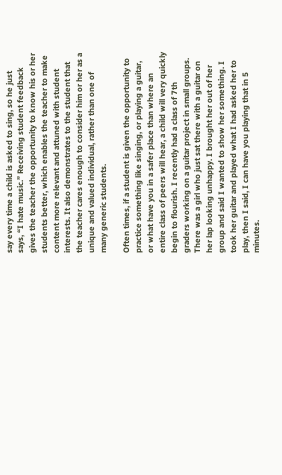say every time a child is asked to sing, so he just says, “I hate music.” Receiving student feedback gives the teacher the opportunity to know his or her students better, which enables the teacher to make content more relevant and attuned with student interests. It also demonstrates to the student that the teacher cares enough to consider him or her as a unique and valued individual, rather than one of many generic students.

Often times, if a student is given the opportunity to practice something like singing, or playing a guitar, or what have you in a safer place than where an entire class of peers will hear, a child will very quickly begin to flourish. I recently had a class of 7th graders working on a guitar project in small groups. There was a girl who just sat there with a guitar on her lap looking unhappy. I brought her out of her group and said I wanted to show her something. I took her guitar and played what I had asked her to play, then I said, I can have you playing that in 5 minutes.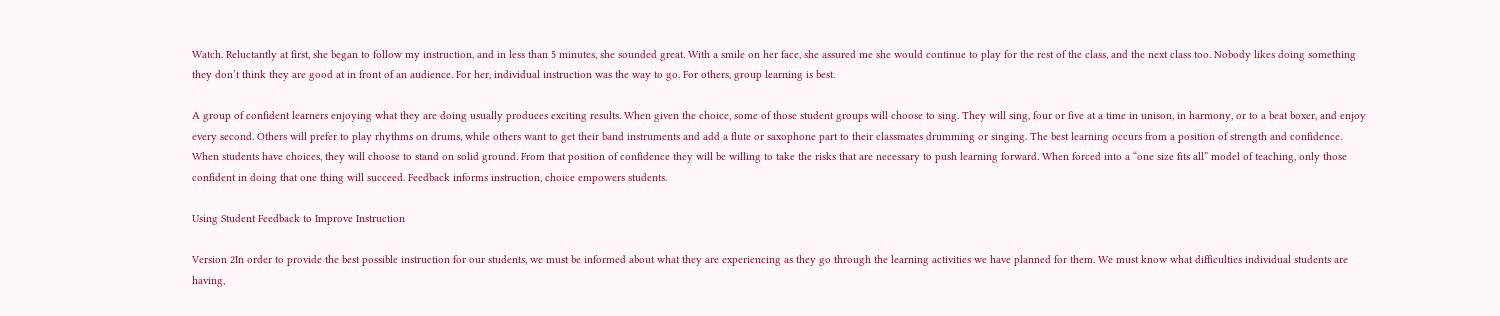Watch. Reluctantly at first, she began to follow my instruction, and in less than 5 minutes, she sounded great. With a smile on her face, she assured me she would continue to play for the rest of the class, and the next class too. Nobody likes doing something they don’t think they are good at in front of an audience. For her, individual instruction was the way to go. For others, group learning is best.

A group of confident learners enjoying what they are doing usually produces exciting results. When given the choice, some of those student groups will choose to sing. They will sing, four or five at a time in unison, in harmony, or to a beat boxer, and enjoy every second. Others will prefer to play rhythms on drums, while others want to get their band instruments and add a flute or saxophone part to their classmates drumming or singing. The best learning occurs from a position of strength and confidence. When students have choices, they will choose to stand on solid ground. From that position of confidence they will be willing to take the risks that are necessary to push learning forward. When forced into a “one size fits all” model of teaching, only those confident in doing that one thing will succeed. Feedback informs instruction, choice empowers students.

Using Student Feedback to Improve Instruction

Version 2In order to provide the best possible instruction for our students, we must be informed about what they are experiencing as they go through the learning activities we have planned for them. We must know what difficulties individual students are having,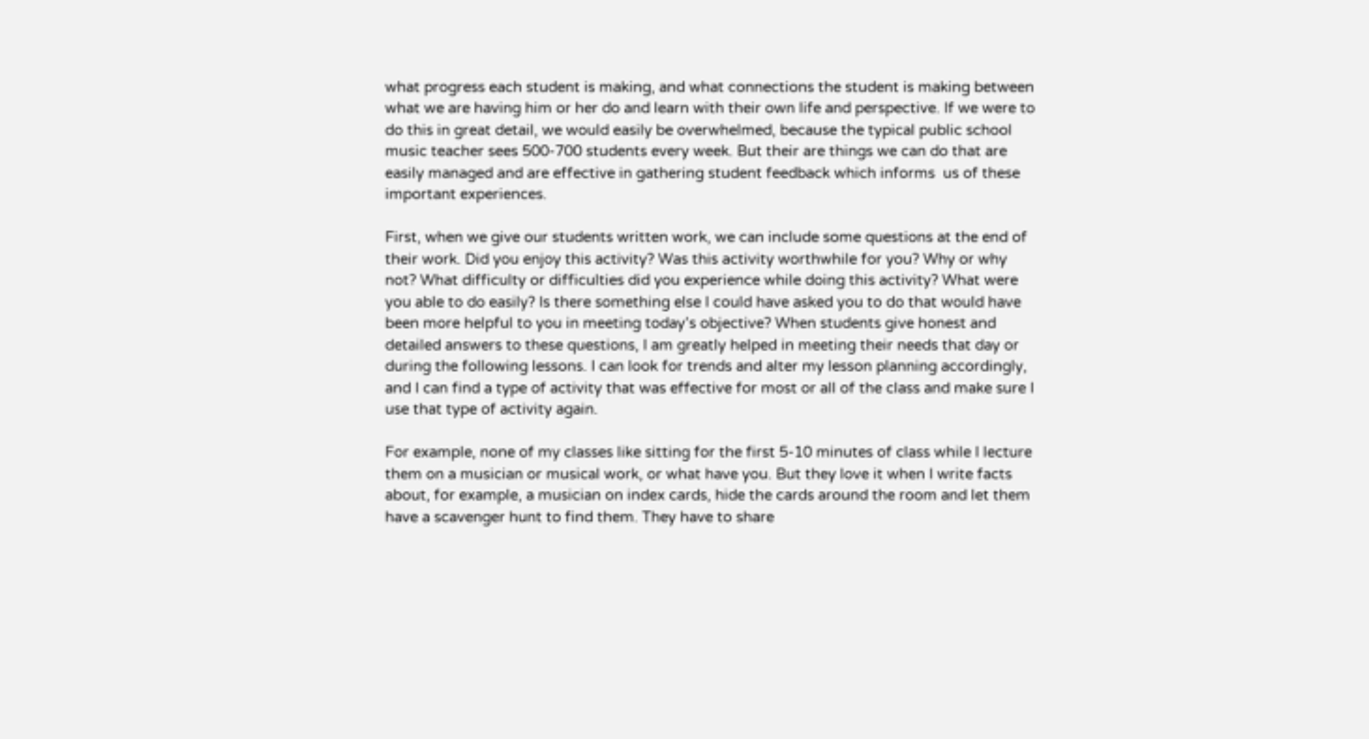what progress each student is making, and what connections the student is making between what we are having him or her do and learn with their own life and perspective. If we were to do this in great detail, we would easily be overwhelmed, because the typical public school music teacher sees 500-700 students every week. But their are things we can do that are easily managed and are effective in gathering student feedback which informs  us of these important experiences.

First, when we give our students written work, we can include some questions at the end of their work. Did you enjoy this activity? Was this activity worthwhile for you? Why or why not? What difficulty or difficulties did you experience while doing this activity? What were you able to do easily? Is there something else I could have asked you to do that would have been more helpful to you in meeting today’s objective? When students give honest and detailed answers to these questions, I am greatly helped in meeting their needs that day or during the following lessons. I can look for trends and alter my lesson planning accordingly, and I can find a type of activity that was effective for most or all of the class and make sure I use that type of activity again.

For example, none of my classes like sitting for the first 5-10 minutes of class while I lecture them on a musician or musical work, or what have you. But they love it when I write facts about, for example, a musician on index cards, hide the cards around the room and let them have a scavenger hunt to find them. They have to share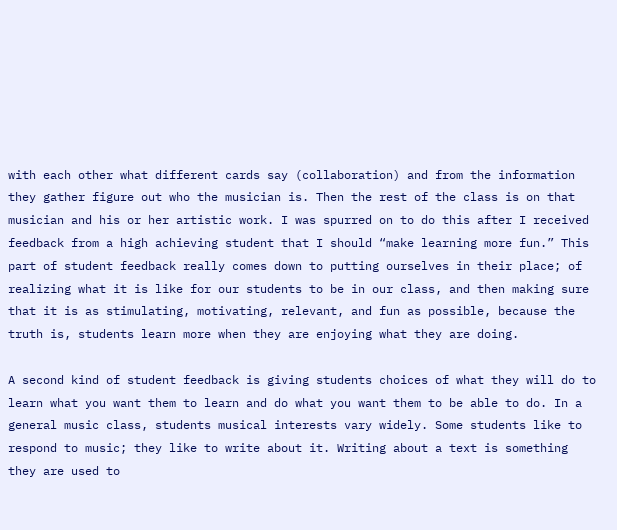with each other what different cards say (collaboration) and from the information they gather figure out who the musician is. Then the rest of the class is on that musician and his or her artistic work. I was spurred on to do this after I received feedback from a high achieving student that I should “make learning more fun.” This part of student feedback really comes down to putting ourselves in their place; of realizing what it is like for our students to be in our class, and then making sure that it is as stimulating, motivating, relevant, and fun as possible, because the truth is, students learn more when they are enjoying what they are doing.

A second kind of student feedback is giving students choices of what they will do to learn what you want them to learn and do what you want them to be able to do. In a general music class, students musical interests vary widely. Some students like to respond to music; they like to write about it. Writing about a text is something they are used to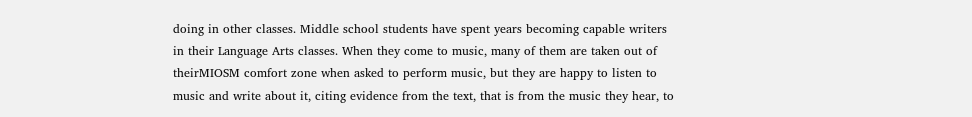doing in other classes. Middle school students have spent years becoming capable writers in their Language Arts classes. When they come to music, many of them are taken out of theirMIOSM comfort zone when asked to perform music, but they are happy to listen to music and write about it, citing evidence from the text, that is from the music they hear, to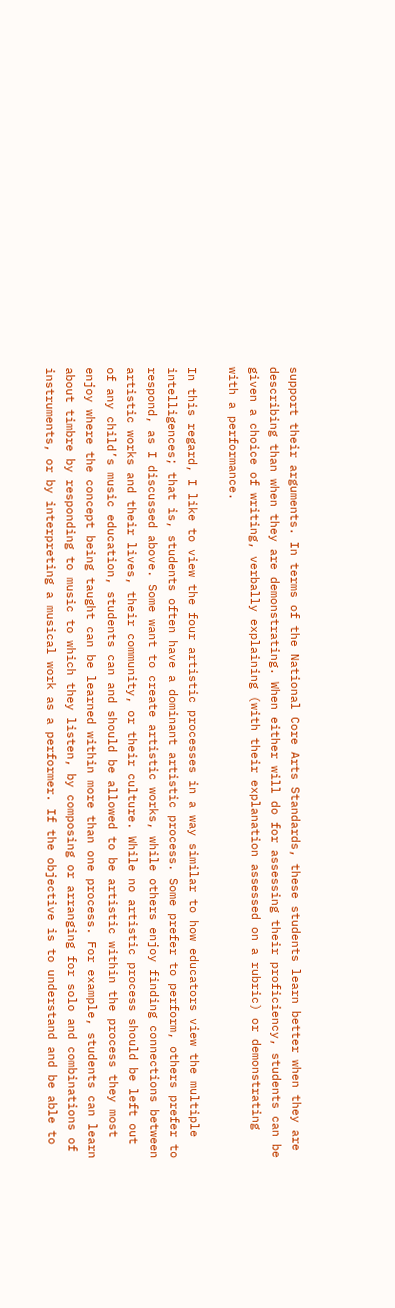support their arguments. In terms of the National Core Arts Standards, these students learn better when they are describing than when they are demonstrating. When either will do for assessing their proficiency, students can be given a choice of writing, verbally explaining (with their explanation assessed on a rubric) or demonstrating with a performance.

In this regard, I like to view the four artistic processes in a way similar to how educators view the multiple intelligences; that is, students often have a dominant artistic process. Some prefer to perform, others prefer to respond, as I discussed above. Some want to create artistic works, while others enjoy finding connections between artistic works and their lives, their community, or their culture. While no artistic process should be left out of any child’s music education, students can and should be allowed to be artistic within the process they most enjoy where the concept being taught can be learned within more than one process. For example, students can learn about timbre by responding to music to which they listen, by composing or arranging for solo and combinations of instruments, or by interpreting a musical work as a performer. If the objective is to understand and be able to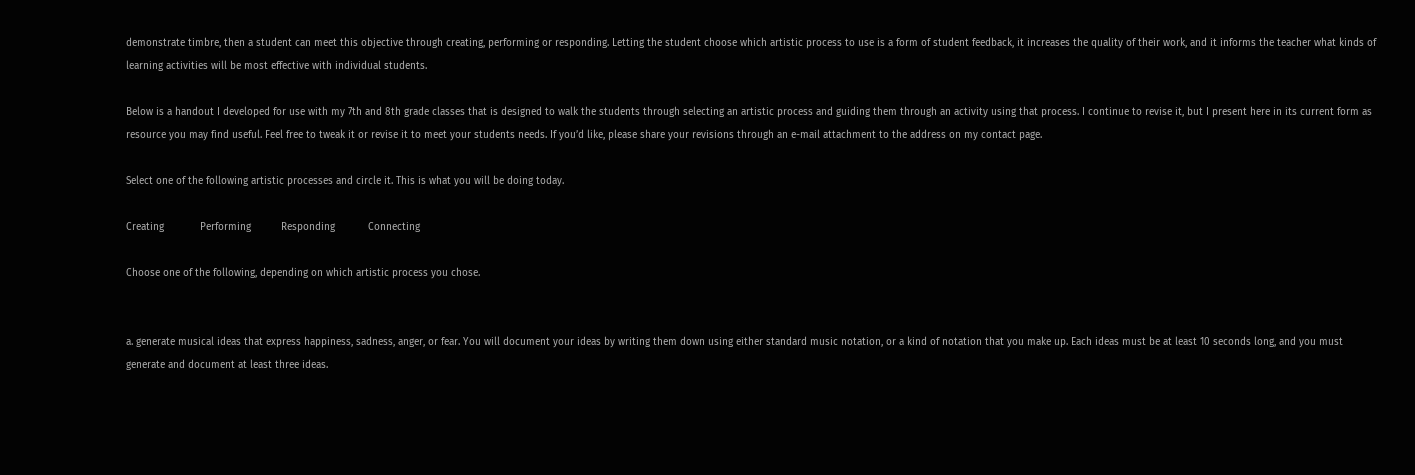demonstrate timbre, then a student can meet this objective through creating, performing or responding. Letting the student choose which artistic process to use is a form of student feedback, it increases the quality of their work, and it informs the teacher what kinds of learning activities will be most effective with individual students.

Below is a handout I developed for use with my 7th and 8th grade classes that is designed to walk the students through selecting an artistic process and guiding them through an activity using that process. I continue to revise it, but I present here in its current form as resource you may find useful. Feel free to tweak it or revise it to meet your students needs. If you’d like, please share your revisions through an e-mail attachment to the address on my contact page.

Select one of the following artistic processes and circle it. This is what you will be doing today.

Creating            Performing          Responding           Connecting

Choose one of the following, depending on which artistic process you chose.


a. generate musical ideas that express happiness, sadness, anger, or fear. You will document your ideas by writing them down using either standard music notation, or a kind of notation that you make up. Each ideas must be at least 10 seconds long, and you must generate and document at least three ideas.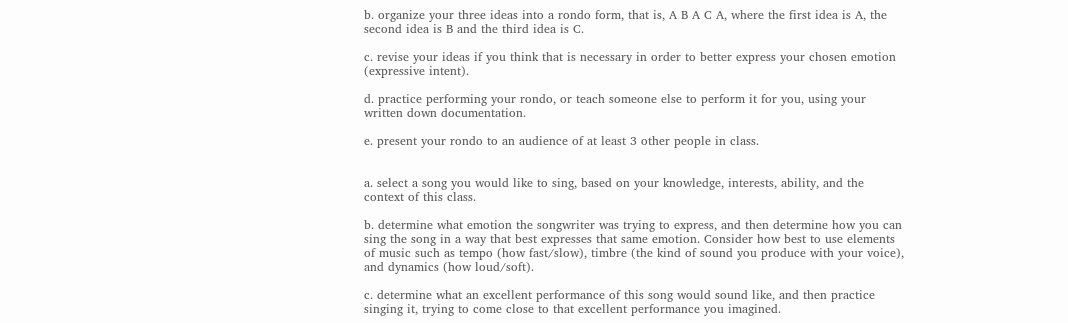b. organize your three ideas into a rondo form, that is, A B A C A, where the first idea is A, the second idea is B and the third idea is C.

c. revise your ideas if you think that is necessary in order to better express your chosen emotion (expressive intent).

d. practice performing your rondo, or teach someone else to perform it for you, using your written down documentation.

e. present your rondo to an audience of at least 3 other people in class.


a. select a song you would like to sing, based on your knowledge, interests, ability, and the context of this class.

b. determine what emotion the songwriter was trying to express, and then determine how you can sing the song in a way that best expresses that same emotion. Consider how best to use elements of music such as tempo (how fast/slow), timbre (the kind of sound you produce with your voice), and dynamics (how loud/soft).

c. determine what an excellent performance of this song would sound like, and then practice singing it, trying to come close to that excellent performance you imagined.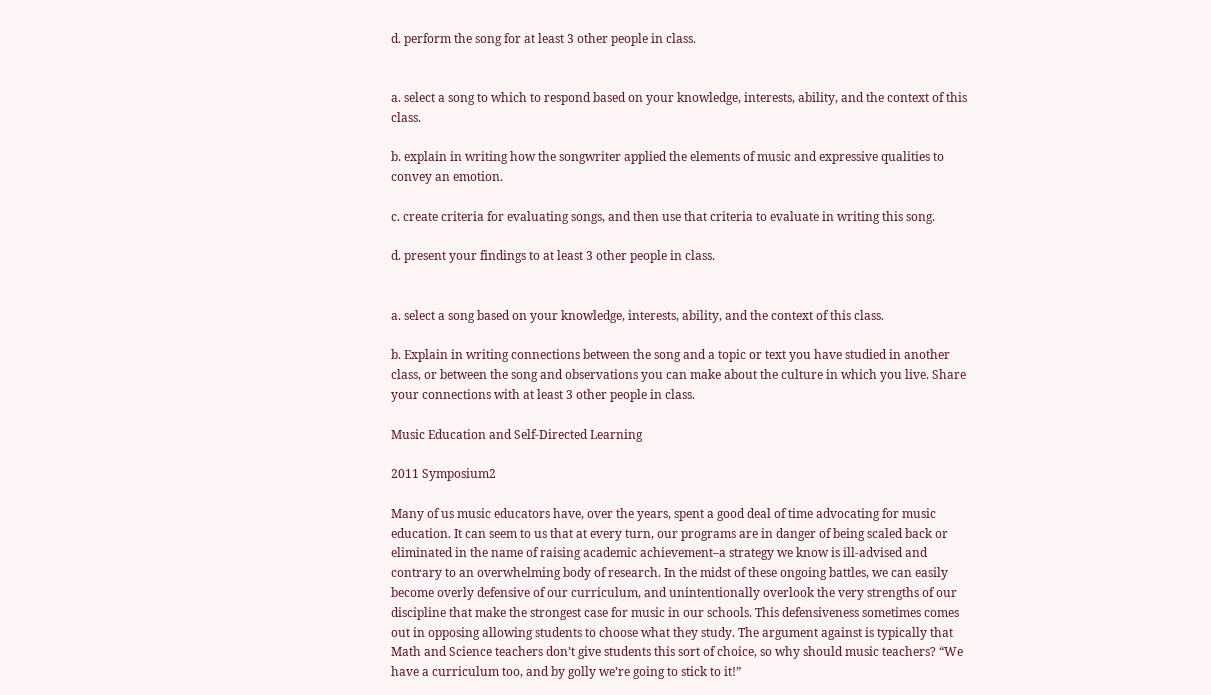d. perform the song for at least 3 other people in class.


a. select a song to which to respond based on your knowledge, interests, ability, and the context of this class.

b. explain in writing how the songwriter applied the elements of music and expressive qualities to convey an emotion.

c. create criteria for evaluating songs, and then use that criteria to evaluate in writing this song.

d. present your findings to at least 3 other people in class.


a. select a song based on your knowledge, interests, ability, and the context of this class.

b. Explain in writing connections between the song and a topic or text you have studied in another class, or between the song and observations you can make about the culture in which you live. Share your connections with at least 3 other people in class.

Music Education and Self-Directed Learning

2011 Symposium2

Many of us music educators have, over the years, spent a good deal of time advocating for music education. It can seem to us that at every turn, our programs are in danger of being scaled back or eliminated in the name of raising academic achievement–a strategy we know is ill-advised and contrary to an overwhelming body of research. In the midst of these ongoing battles, we can easily become overly defensive of our curriculum, and unintentionally overlook the very strengths of our discipline that make the strongest case for music in our schools. This defensiveness sometimes comes out in opposing allowing students to choose what they study. The argument against is typically that Math and Science teachers don’t give students this sort of choice, so why should music teachers? “We have a curriculum too, and by golly we’re going to stick to it!”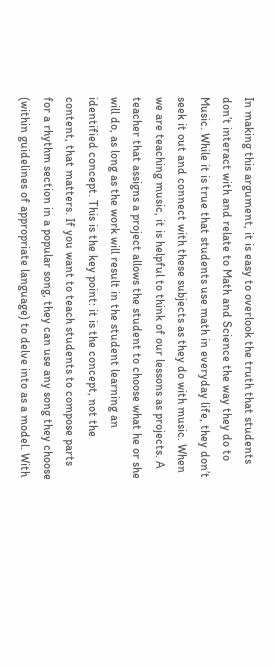In making this argument, it is easy to overlook the truth that students don’t interact with and relate to Math and Science the way they do to Music. While it is true that students use math in everyday life, they don’t seek it out and connect with these subjects as they do with music. When we are teaching music, it is helpful to think of our lessons as projects. A teacher that assigns a project allows the student to choose what he or she will do, as long as the work will result in the student learning an identified concept. This is the key point: it is the concept, not the content, that matters. If you want to teach students to compose parts for a rhythm section in a popular song, they can use any song they choose (within guidelines of appropriate language) to delve into as a model. With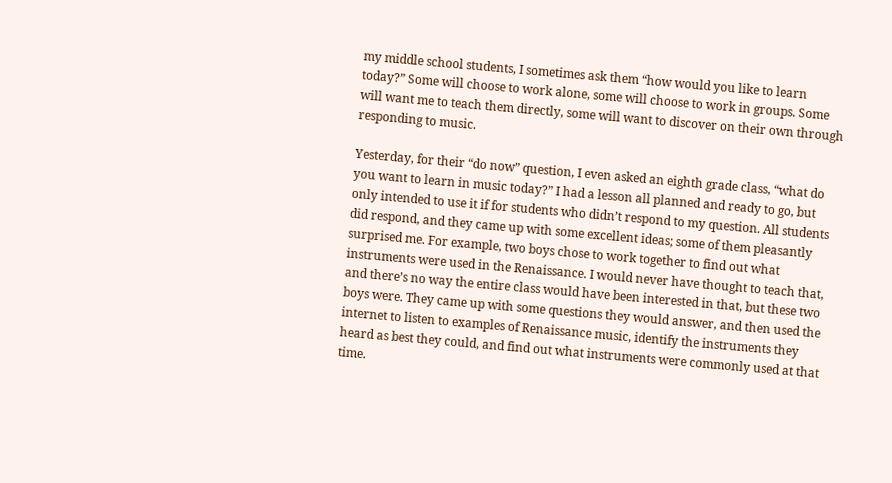my middle school students, I sometimes ask them “how would you like to learn today?” Some will choose to work alone, some will choose to work in groups. Some will want me to teach them directly, some will want to discover on their own through responding to music.

Yesterday, for their “do now” question, I even asked an eighth grade class, “what do you want to learn in music today?” I had a lesson all planned and ready to go, but only intended to use it if for students who didn’t respond to my question. All students did respond, and they came up with some excellent ideas; some of them pleasantly surprised me. For example, two boys chose to work together to find out what instruments were used in the Renaissance. I would never have thought to teach that, and there’s no way the entire class would have been interested in that, but these two boys were. They came up with some questions they would answer, and then used the internet to listen to examples of Renaissance music, identify the instruments they heard as best they could, and find out what instruments were commonly used at that time.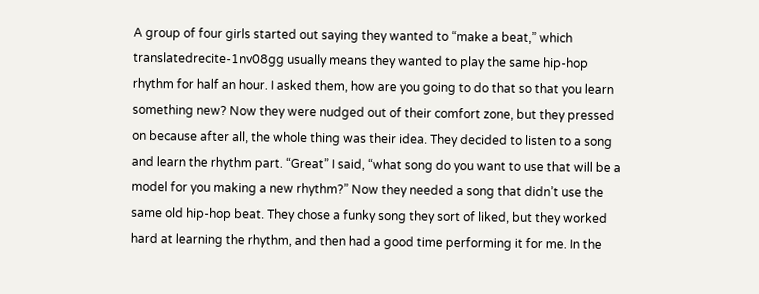A group of four girls started out saying they wanted to “make a beat,” which translatedrecite-1nv08gg usually means they wanted to play the same hip-hop rhythm for half an hour. I asked them, how are you going to do that so that you learn something new? Now they were nudged out of their comfort zone, but they pressed on because after all, the whole thing was their idea. They decided to listen to a song and learn the rhythm part. “Great” I said, “what song do you want to use that will be a model for you making a new rhythm?” Now they needed a song that didn’t use the same old hip-hop beat. They chose a funky song they sort of liked, but they worked hard at learning the rhythm, and then had a good time performing it for me. In the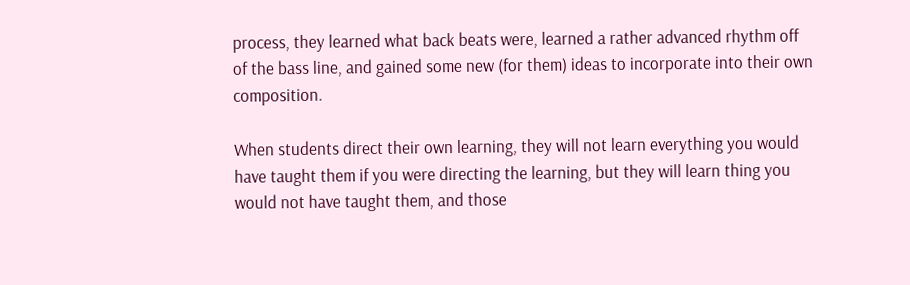process, they learned what back beats were, learned a rather advanced rhythm off of the bass line, and gained some new (for them) ideas to incorporate into their own composition.

When students direct their own learning, they will not learn everything you would have taught them if you were directing the learning, but they will learn thing you would not have taught them, and those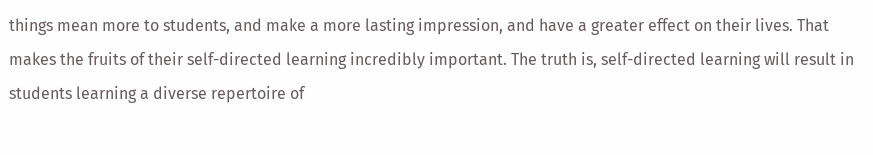things mean more to students, and make a more lasting impression, and have a greater effect on their lives. That makes the fruits of their self-directed learning incredibly important. The truth is, self-directed learning will result in students learning a diverse repertoire of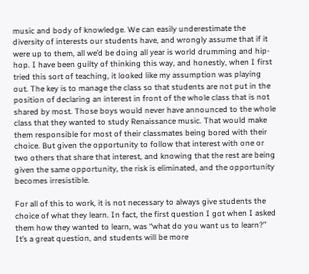music and body of knowledge. We can easily underestimate the diversity of interests our students have, and wrongly assume that if it were up to them, all we’d be doing all year is world drumming and hip-hop. I have been guilty of thinking this way, and honestly, when I first tried this sort of teaching, it looked like my assumption was playing out. The key is to manage the class so that students are not put in the position of declaring an interest in front of the whole class that is not shared by most. Those boys would never have announced to the whole class that they wanted to study Renaissance music. That would make them responsible for most of their classmates being bored with their choice. But given the opportunity to follow that interest with one or two others that share that interest, and knowing that the rest are being given the same opportunity, the risk is eliminated, and the opportunity becomes irresistible.

For all of this to work, it is not necessary to always give students the choice of what they learn. In fact, the first question I got when I asked them how they wanted to learn, was “what do you want us to learn?” It’s a great question, and students will be more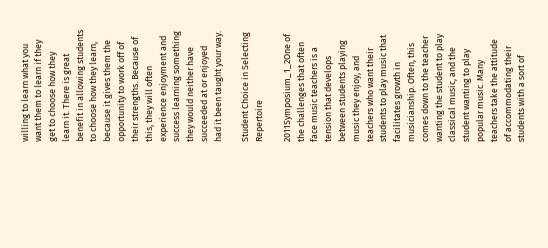willing to learn what you want them to learn if they get to choose how they learn it. There is great benefit in allowing students to choose how they learn, because it gives them the opportunity to work off of their strengths. Because of this, they will often experience enjoyment and success learning something they would neither have succeeded at or enjoyed had it been taught your way.

Student Choice in Selecting Repertoire

2011Symposium_1_2One of the challenges that often face music teachers is a tension that develops between students playing music they enjoy, and teachers who want their students to play music that facilitates growth in musicianship. Often, this comes down to the teacher wanting the student to play classical music, and the student wanting to play popular music. Many teachers take the attitude of accommodating their students with a sort of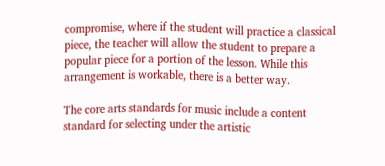compromise, where if the student will practice a classical piece, the teacher will allow the student to prepare a popular piece for a portion of the lesson. While this arrangement is workable, there is a better way.

The core arts standards for music include a content standard for selecting under the artistic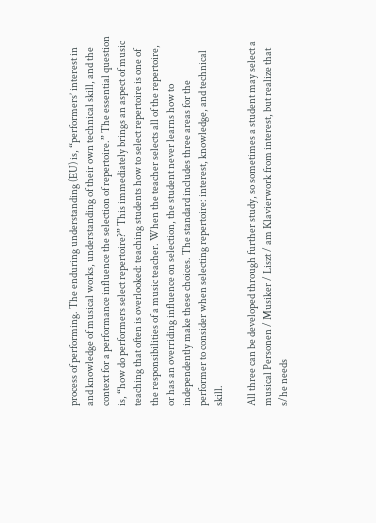process of performing. The enduring understanding (EU) is, “performers’ interest in and knowledge of musical works, understanding of their own technical skill, and the context for a performance influence the selection of repertoire.” The essential question is, “how do performers select repertoire?” This immediately brings an aspect of music teaching that often is overlooked: teaching students how to select repertoire is one of the responsibilities of a music teacher. When the teacher selects all of the repertoire, or has an overriding influence on selection, the student never learns how to independently make these choices. The standard includes three areas for the performer to consider when selecting repertoire: interest, knowledge, and technical skill.

All three can be developed through further study, so sometimes a student may select a musical Personen / Musiker / Liszt / am Klavierwork from interest, but realize that s/he needs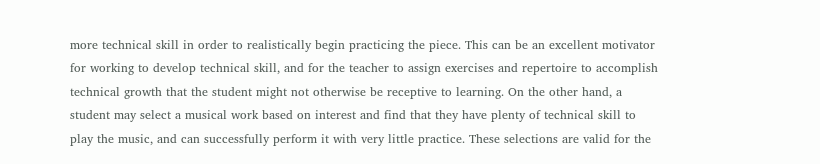more technical skill in order to realistically begin practicing the piece. This can be an excellent motivator for working to develop technical skill, and for the teacher to assign exercises and repertoire to accomplish technical growth that the student might not otherwise be receptive to learning. On the other hand, a student may select a musical work based on interest and find that they have plenty of technical skill to play the music, and can successfully perform it with very little practice. These selections are valid for the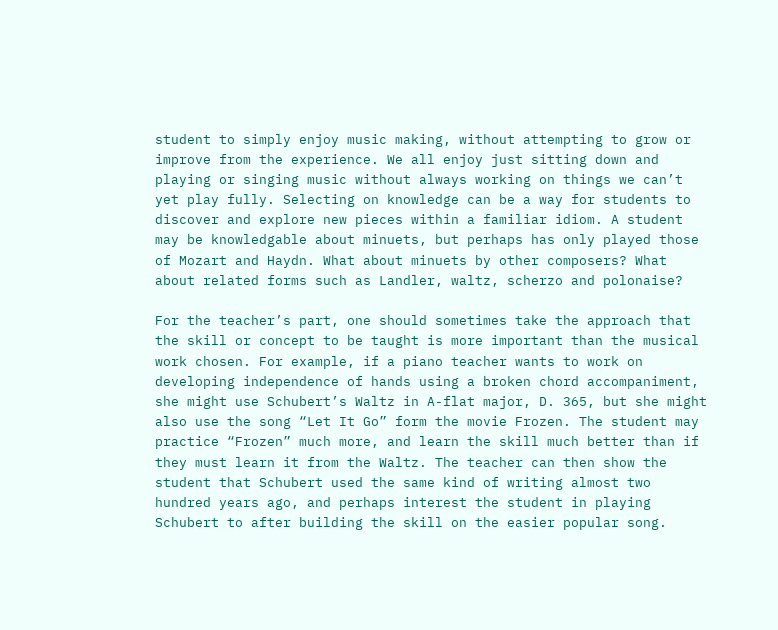student to simply enjoy music making, without attempting to grow or improve from the experience. We all enjoy just sitting down and playing or singing music without always working on things we can’t yet play fully. Selecting on knowledge can be a way for students to discover and explore new pieces within a familiar idiom. A student may be knowledgable about minuets, but perhaps has only played those of Mozart and Haydn. What about minuets by other composers? What about related forms such as Landler, waltz, scherzo and polonaise?

For the teacher’s part, one should sometimes take the approach that the skill or concept to be taught is more important than the musical work chosen. For example, if a piano teacher wants to work on developing independence of hands using a broken chord accompaniment, she might use Schubert’s Waltz in A-flat major, D. 365, but she might also use the song “Let It Go” form the movie Frozen. The student may practice “Frozen” much more, and learn the skill much better than if they must learn it from the Waltz. The teacher can then show the student that Schubert used the same kind of writing almost two hundred years ago, and perhaps interest the student in playing Schubert to after building the skill on the easier popular song.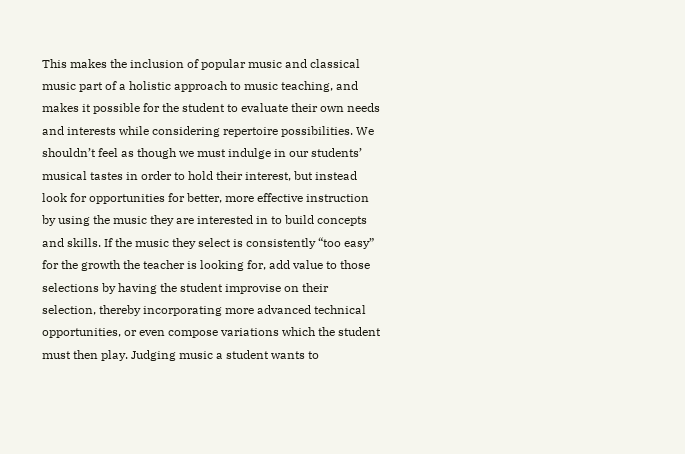This makes the inclusion of popular music and classical music part of a holistic approach to music teaching, and makes it possible for the student to evaluate their own needs and interests while considering repertoire possibilities. We shouldn’t feel as though we must indulge in our students’ musical tastes in order to hold their interest, but instead look for opportunities for better, more effective instruction by using the music they are interested in to build concepts and skills. If the music they select is consistently “too easy” for the growth the teacher is looking for, add value to those selections by having the student improvise on their selection, thereby incorporating more advanced technical opportunities, or even compose variations which the student must then play. Judging music a student wants to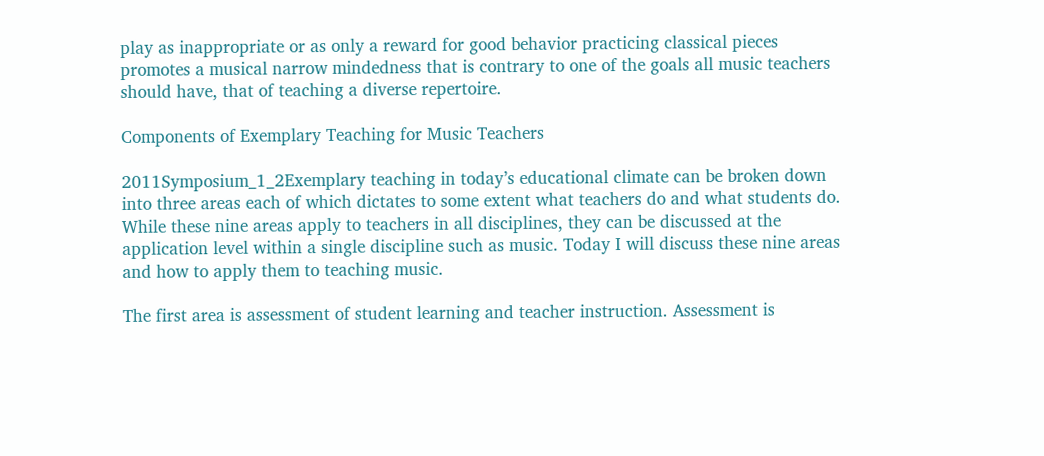play as inappropriate or as only a reward for good behavior practicing classical pieces promotes a musical narrow mindedness that is contrary to one of the goals all music teachers should have, that of teaching a diverse repertoire.

Components of Exemplary Teaching for Music Teachers

2011Symposium_1_2Exemplary teaching in today’s educational climate can be broken down into three areas each of which dictates to some extent what teachers do and what students do. While these nine areas apply to teachers in all disciplines, they can be discussed at the application level within a single discipline such as music. Today I will discuss these nine areas and how to apply them to teaching music.

The first area is assessment of student learning and teacher instruction. Assessment is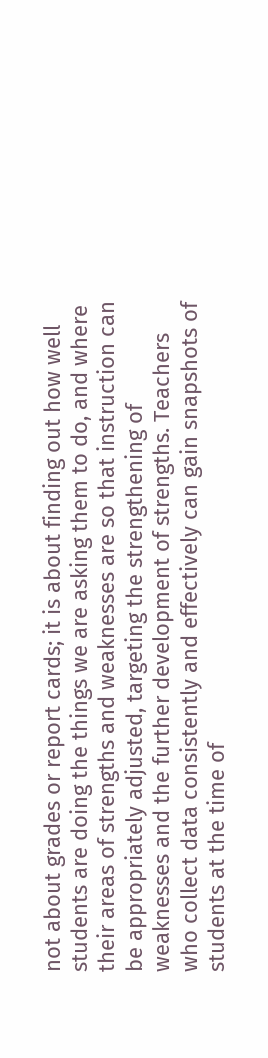not about grades or report cards; it is about finding out how well students are doing the things we are asking them to do, and where their areas of strengths and weaknesses are so that instruction can be appropriately adjusted, targeting the strengthening of weaknesses and the further development of strengths. Teachers who collect data consistently and effectively can gain snapshots of students at the time of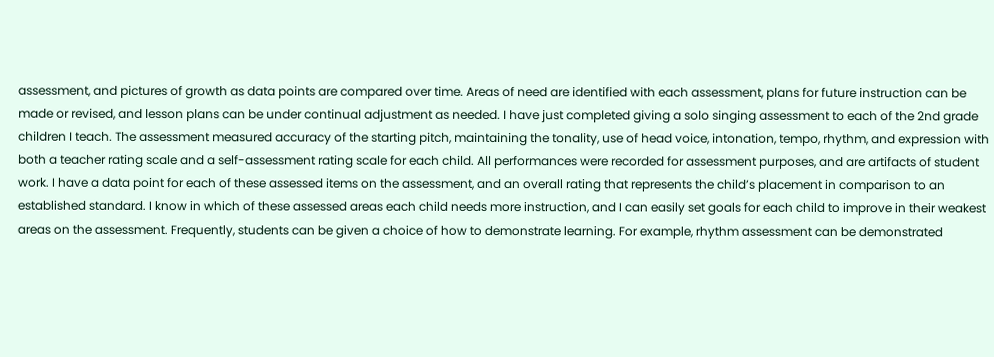assessment, and pictures of growth as data points are compared over time. Areas of need are identified with each assessment, plans for future instruction can be made or revised, and lesson plans can be under continual adjustment as needed. I have just completed giving a solo singing assessment to each of the 2nd grade children I teach. The assessment measured accuracy of the starting pitch, maintaining the tonality, use of head voice, intonation, tempo, rhythm, and expression with both a teacher rating scale and a self-assessment rating scale for each child. All performances were recorded for assessment purposes, and are artifacts of student work. I have a data point for each of these assessed items on the assessment, and an overall rating that represents the child’s placement in comparison to an established standard. I know in which of these assessed areas each child needs more instruction, and I can easily set goals for each child to improve in their weakest areas on the assessment. Frequently, students can be given a choice of how to demonstrate learning. For example, rhythm assessment can be demonstrated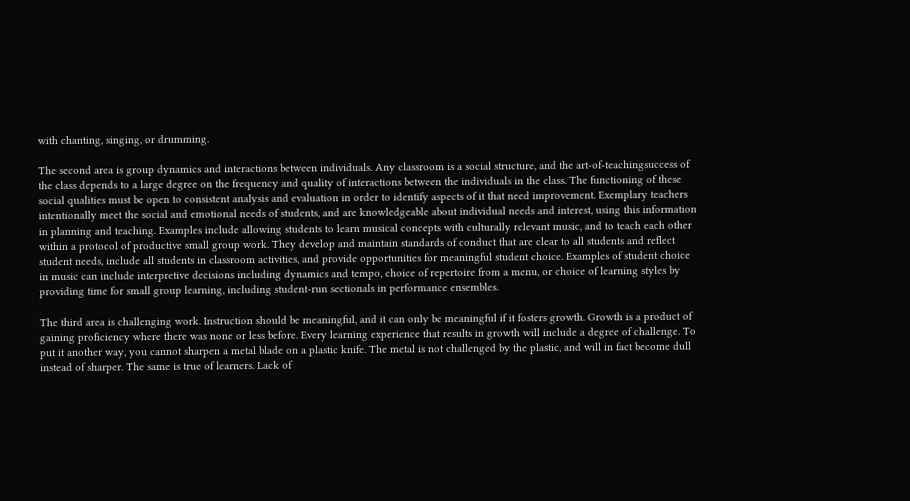with chanting, singing, or drumming.

The second area is group dynamics and interactions between individuals. Any classroom is a social structure, and the art-of-teachingsuccess of the class depends to a large degree on the frequency and quality of interactions between the individuals in the class. The functioning of these social qualities must be open to consistent analysis and evaluation in order to identify aspects of it that need improvement. Exemplary teachers intentionally meet the social and emotional needs of students, and are knowledgeable about individual needs and interest, using this information in planning and teaching. Examples include allowing students to learn musical concepts with culturally relevant music, and to teach each other within a protocol of productive small group work. They develop and maintain standards of conduct that are clear to all students and reflect student needs, include all students in classroom activities, and provide opportunities for meaningful student choice. Examples of student choice in music can include interpretive decisions including dynamics and tempo, choice of repertoire from a menu, or choice of learning styles by providing time for small group learning, including student-run sectionals in performance ensembles.

The third area is challenging work. Instruction should be meaningful, and it can only be meaningful if it fosters growth. Growth is a product of gaining proficiency where there was none or less before. Every learning experience that results in growth will include a degree of challenge. To put it another way, you cannot sharpen a metal blade on a plastic knife. The metal is not challenged by the plastic, and will in fact become dull instead of sharper. The same is true of learners. Lack of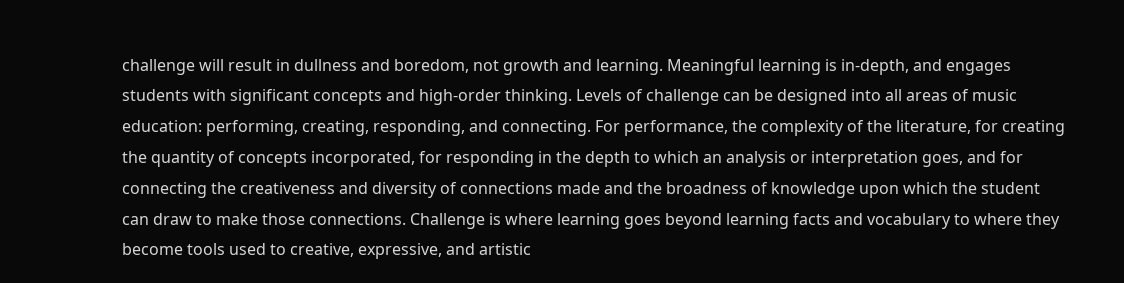challenge will result in dullness and boredom, not growth and learning. Meaningful learning is in-depth, and engages students with significant concepts and high-order thinking. Levels of challenge can be designed into all areas of music education: performing, creating, responding, and connecting. For performance, the complexity of the literature, for creating the quantity of concepts incorporated, for responding in the depth to which an analysis or interpretation goes, and for connecting the creativeness and diversity of connections made and the broadness of knowledge upon which the student can draw to make those connections. Challenge is where learning goes beyond learning facts and vocabulary to where they become tools used to creative, expressive, and artistic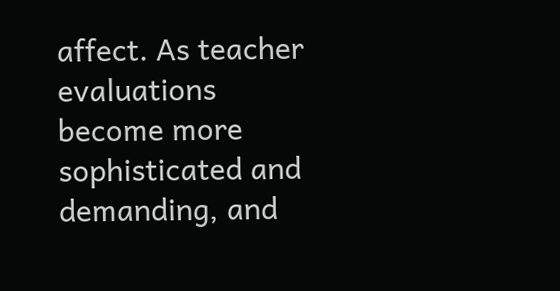affect. As teacher evaluations become more sophisticated and demanding, and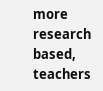more research based, teachers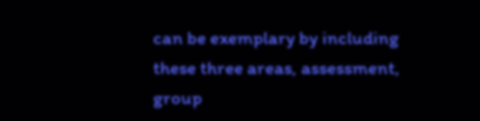can be exemplary by including these three areas, assessment, group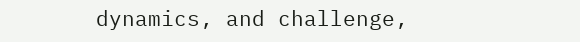dynamics, and challenge,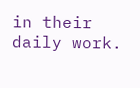in their daily work.